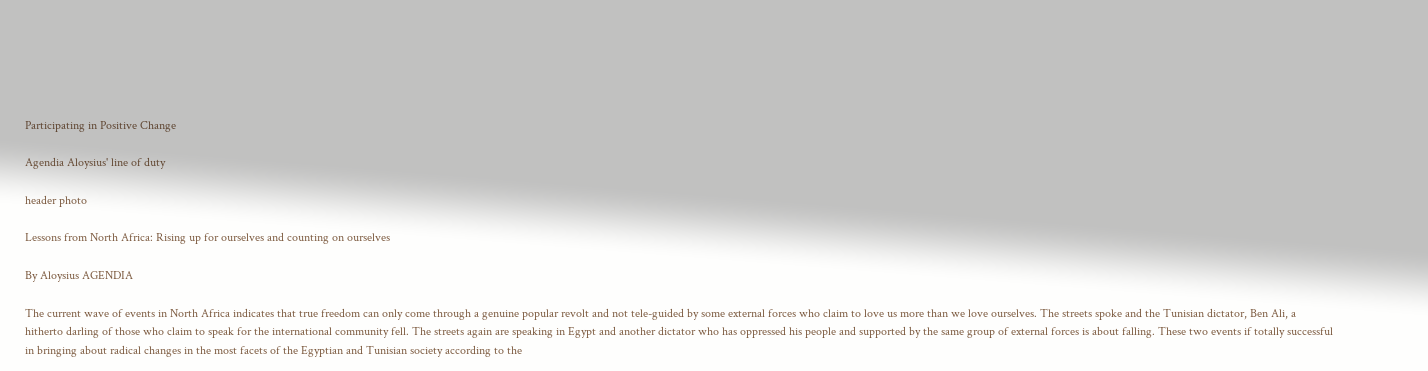Participating in Positive Change

Agendia Aloysius' line of duty

header photo

Lessons from North Africa: Rising up for ourselves and counting on ourselves

By Aloysius AGENDIA

The current wave of events in North Africa indicates that true freedom can only come through a genuine popular revolt and not tele-guided by some external forces who claim to love us more than we love ourselves. The streets spoke and the Tunisian dictator, Ben Ali, a hitherto darling of those who claim to speak for the international community fell. The streets again are speaking in Egypt and another dictator who has oppressed his people and supported by the same group of external forces is about falling. These two events if totally successful in bringing about radical changes in the most facets of the Egyptian and Tunisian society according to the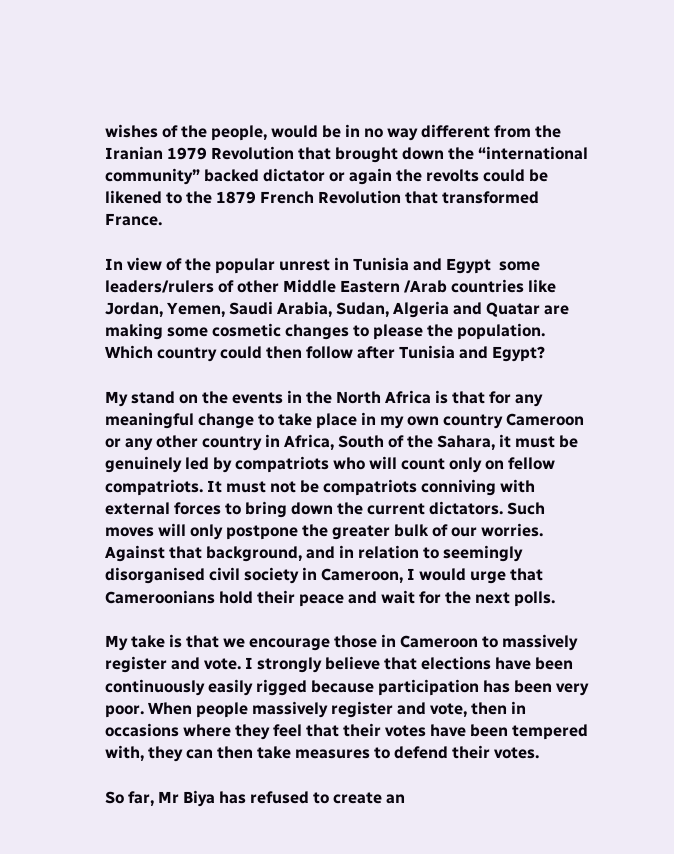wishes of the people, would be in no way different from the Iranian 1979 Revolution that brought down the “international community” backed dictator or again the revolts could be likened to the 1879 French Revolution that transformed France.

In view of the popular unrest in Tunisia and Egypt  some leaders/rulers of other Middle Eastern /Arab countries like Jordan, Yemen, Saudi Arabia, Sudan, Algeria and Quatar are making some cosmetic changes to please the population.   Which country could then follow after Tunisia and Egypt?

My stand on the events in the North Africa is that for any meaningful change to take place in my own country Cameroon or any other country in Africa, South of the Sahara, it must be genuinely led by compatriots who will count only on fellow compatriots. It must not be compatriots conniving with external forces to bring down the current dictators. Such moves will only postpone the greater bulk of our worries.  Against that background, and in relation to seemingly disorganised civil society in Cameroon, I would urge that Cameroonians hold their peace and wait for the next polls.

My take is that we encourage those in Cameroon to massively register and vote. I strongly believe that elections have been continuously easily rigged because participation has been very poor. When people massively register and vote, then in occasions where they feel that their votes have been tempered with, they can then take measures to defend their votes.

So far, Mr Biya has refused to create an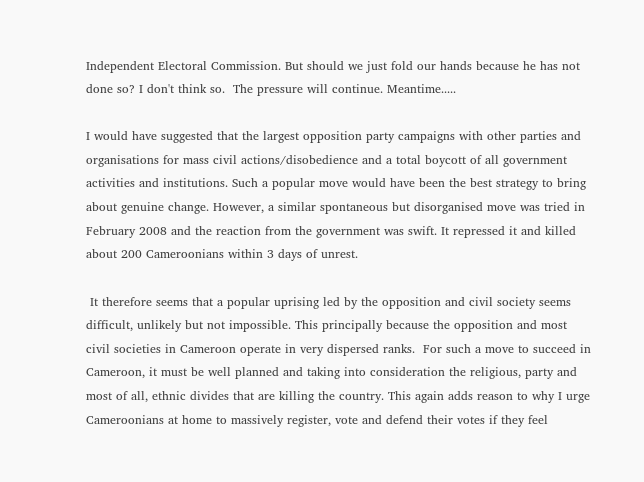Independent Electoral Commission. But should we just fold our hands because he has not done so? I don't think so.  The pressure will continue. Meantime.....

I would have suggested that the largest opposition party campaigns with other parties and organisations for mass civil actions/disobedience and a total boycott of all government activities and institutions. Such a popular move would have been the best strategy to bring about genuine change. However, a similar spontaneous but disorganised move was tried in February 2008 and the reaction from the government was swift. It repressed it and killed about 200 Cameroonians within 3 days of unrest.

 It therefore seems that a popular uprising led by the opposition and civil society seems difficult, unlikely but not impossible. This principally because the opposition and most civil societies in Cameroon operate in very dispersed ranks.  For such a move to succeed in Cameroon, it must be well planned and taking into consideration the religious, party and most of all, ethnic divides that are killing the country. This again adds reason to why I urge Cameroonians at home to massively register, vote and defend their votes if they feel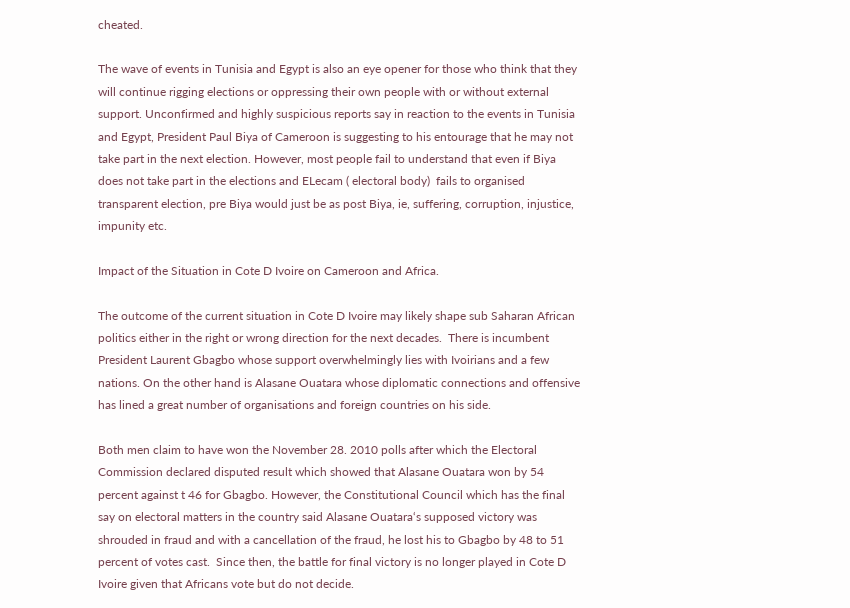cheated.

The wave of events in Tunisia and Egypt is also an eye opener for those who think that they will continue rigging elections or oppressing their own people with or without external support. Unconfirmed and highly suspicious reports say in reaction to the events in Tunisia and Egypt, President Paul Biya of Cameroon is suggesting to his entourage that he may not take part in the next election. However, most people fail to understand that even if Biya does not take part in the elections and ELecam ( electoral body)  fails to organised transparent election, pre Biya would just be as post Biya, ie, suffering, corruption, injustice, impunity etc.

Impact of the Situation in Cote D Ivoire on Cameroon and Africa.

The outcome of the current situation in Cote D Ivoire may likely shape sub Saharan African politics either in the right or wrong direction for the next decades.  There is incumbent President Laurent Gbagbo whose support overwhelmingly lies with Ivoirians and a few nations. On the other hand is Alasane Ouatara whose diplomatic connections and offensive has lined a great number of organisations and foreign countries on his side.

Both men claim to have won the November 28. 2010 polls after which the Electoral Commission declared disputed result which showed that Alasane Ouatara won by 54 percent against t 46 for Gbagbo. However, the Constitutional Council which has the final say on electoral matters in the country said Alasane Ouatara‘s supposed victory was shrouded in fraud and with a cancellation of the fraud, he lost his to Gbagbo by 48 to 51 percent of votes cast.  Since then, the battle for final victory is no longer played in Cote D Ivoire given that Africans vote but do not decide.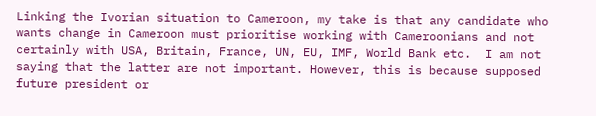Linking the Ivorian situation to Cameroon, my take is that any candidate who wants change in Cameroon must prioritise working with Cameroonians and not certainly with USA, Britain, France, UN, EU, IMF, World Bank etc.  I am not saying that the latter are not important. However, this is because supposed future president or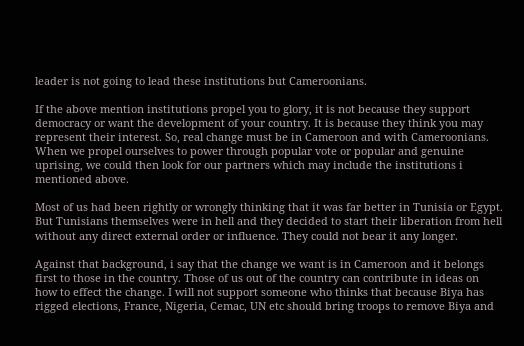leader is not going to lead these institutions but Cameroonians.

If the above mention institutions propel you to glory, it is not because they support democracy or want the development of your country. It is because they think you may represent their interest. So, real change must be in Cameroon and with Cameroonians.  When we propel ourselves to power through popular vote or popular and genuine uprising, we could then look for our partners which may include the institutions i mentioned above.

Most of us had been rightly or wrongly thinking that it was far better in Tunisia or Egypt. But Tunisians themselves were in hell and they decided to start their liberation from hell without any direct external order or influence. They could not bear it any longer.

Against that background, i say that the change we want is in Cameroon and it belongs first to those in the country. Those of us out of the country can contribute in ideas on how to effect the change. I will not support someone who thinks that because Biya has rigged elections, France, Nigeria, Cemac, UN etc should bring troops to remove Biya and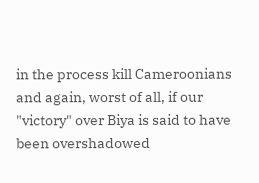in the process kill Cameroonians and again, worst of all, if our "victory" over Biya is said to have been overshadowed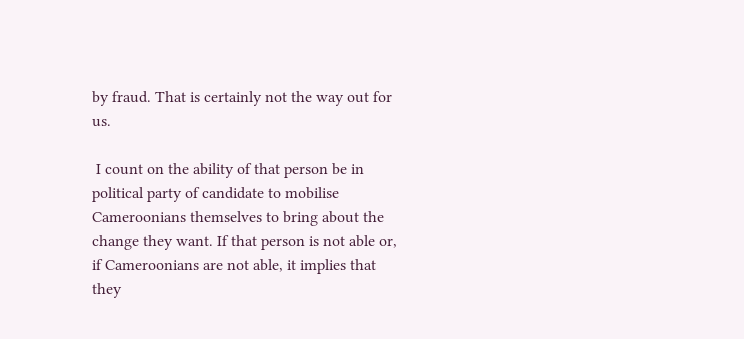by fraud. That is certainly not the way out for us.

 I count on the ability of that person be in political party of candidate to mobilise Cameroonians themselves to bring about the change they want. If that person is not able or, if Cameroonians are not able, it implies that they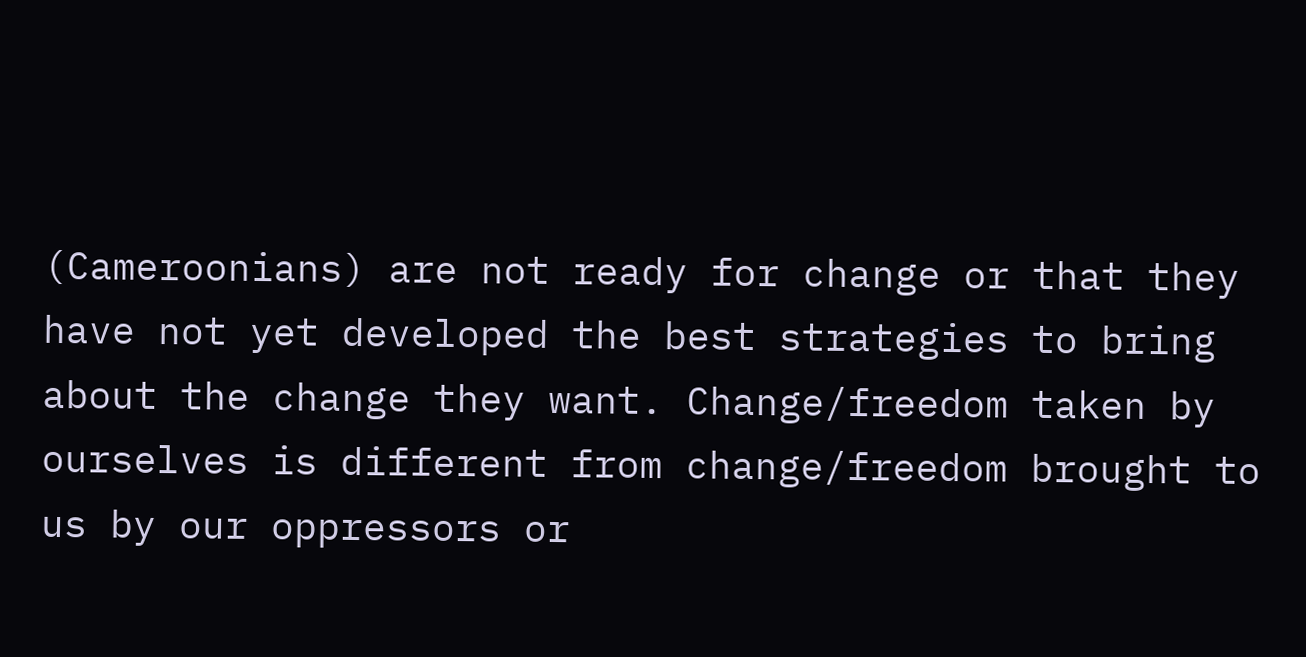(Cameroonians) are not ready for change or that they have not yet developed the best strategies to bring about the change they want. Change/freedom taken by ourselves is different from change/freedom brought to us by our oppressors or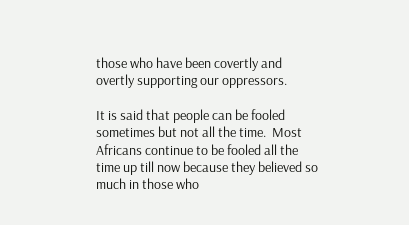those who have been covertly and overtly supporting our oppressors.

It is said that people can be fooled sometimes but not all the time.  Most Africans continue to be fooled all the time up till now because they believed so much in those who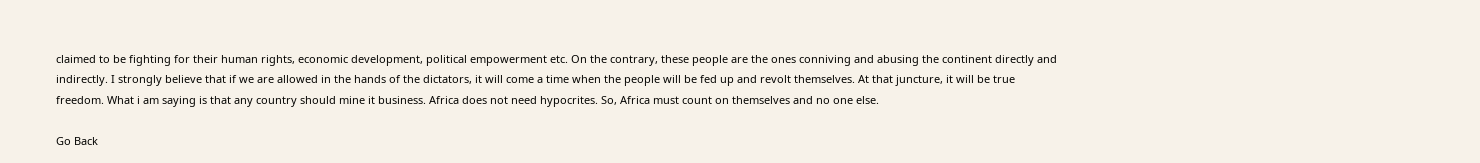claimed to be fighting for their human rights, economic development, political empowerment etc. On the contrary, these people are the ones conniving and abusing the continent directly and indirectly. I strongly believe that if we are allowed in the hands of the dictators, it will come a time when the people will be fed up and revolt themselves. At that juncture, it will be true freedom. What i am saying is that any country should mine it business. Africa does not need hypocrites. So, Africa must count on themselves and no one else.

Go Back